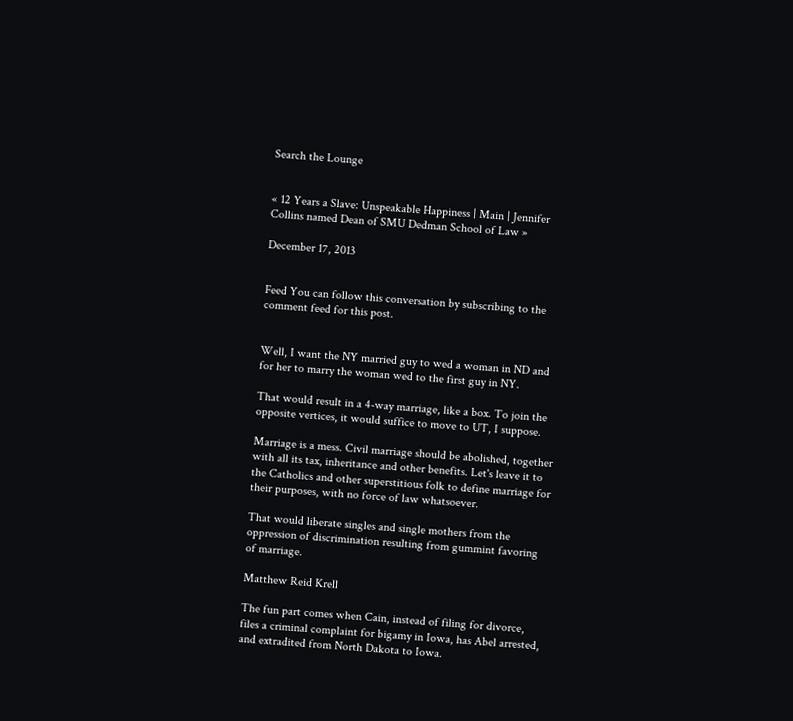Search the Lounge


« 12 Years a Slave: Unspeakable Happiness | Main | Jennifer Collins named Dean of SMU Dedman School of Law »

December 17, 2013


Feed You can follow this conversation by subscribing to the comment feed for this post.


Well, I want the NY married guy to wed a woman in ND and for her to marry the woman wed to the first guy in NY.

That would result in a 4-way marriage, like a box. To join the opposite vertices, it would suffice to move to UT, I suppose.

Marriage is a mess. Civil marriage should be abolished, together with all its tax, inheritance and other benefits. Let's leave it to the Catholics and other superstitious folk to define marriage for their purposes, with no force of law whatsoever.

That would liberate singles and single mothers from the oppression of discrimination resulting from gummint favoring of marriage.

Matthew Reid Krell

The fun part comes when Cain, instead of filing for divorce, files a criminal complaint for bigamy in Iowa, has Abel arrested, and extradited from North Dakota to Iowa.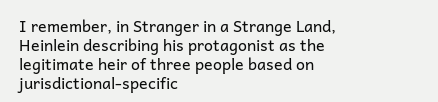I remember, in Stranger in a Strange Land, Heinlein describing his protagonist as the legitimate heir of three people based on jurisdictional-specific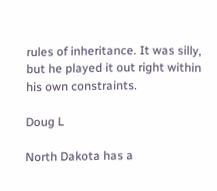rules of inheritance. It was silly, but he played it out right within his own constraints.

Doug L

North Dakota has a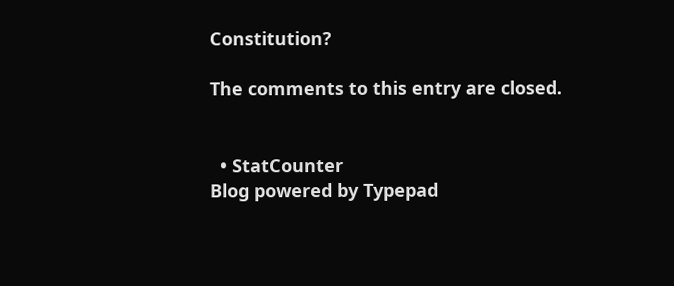Constitution?

The comments to this entry are closed.


  • StatCounter
Blog powered by Typepad